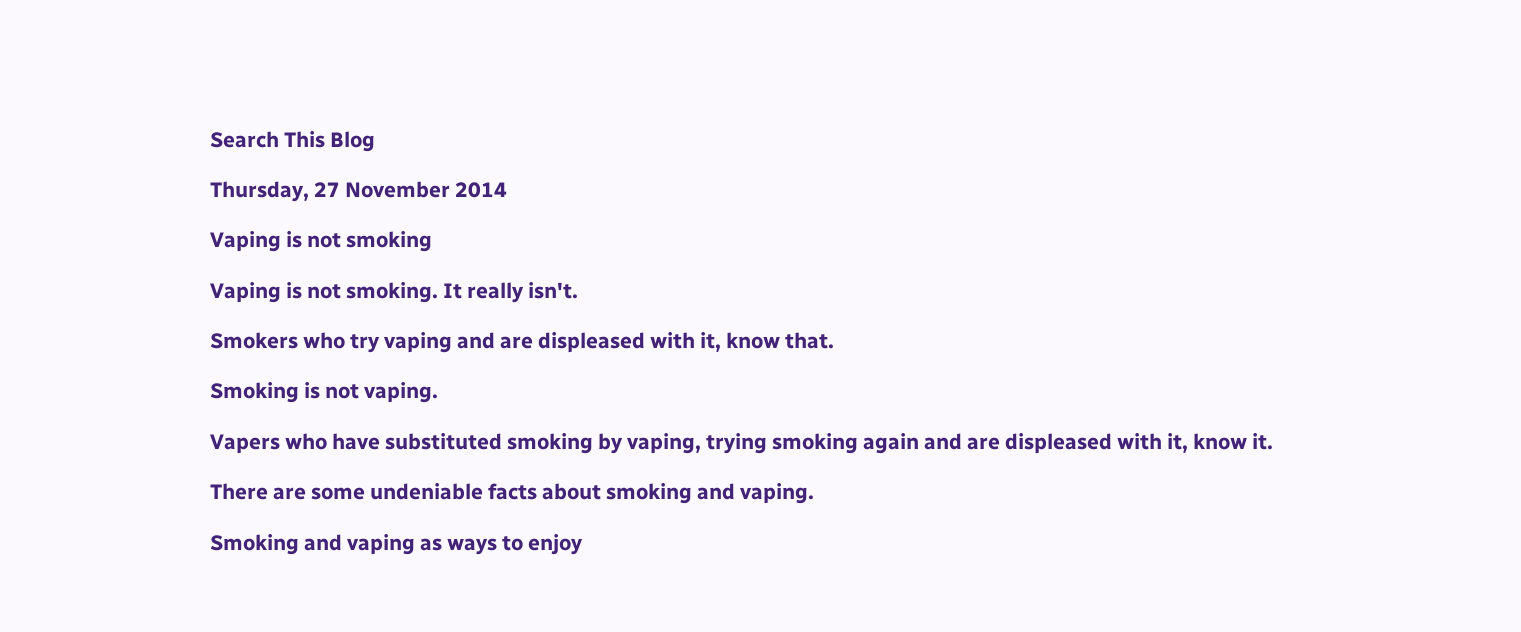Search This Blog

Thursday, 27 November 2014

Vaping is not smoking

Vaping is not smoking. It really isn't.

Smokers who try vaping and are displeased with it, know that.

Smoking is not vaping.

Vapers who have substituted smoking by vaping, trying smoking again and are displeased with it, know it.

There are some undeniable facts about smoking and vaping.

Smoking and vaping as ways to enjoy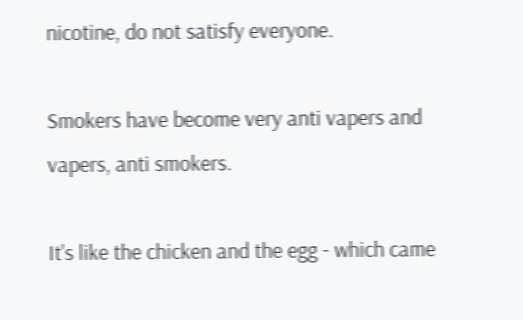nicotine, do not satisfy everyone.

Smokers have become very anti vapers and vapers, anti smokers.

It's like the chicken and the egg - which came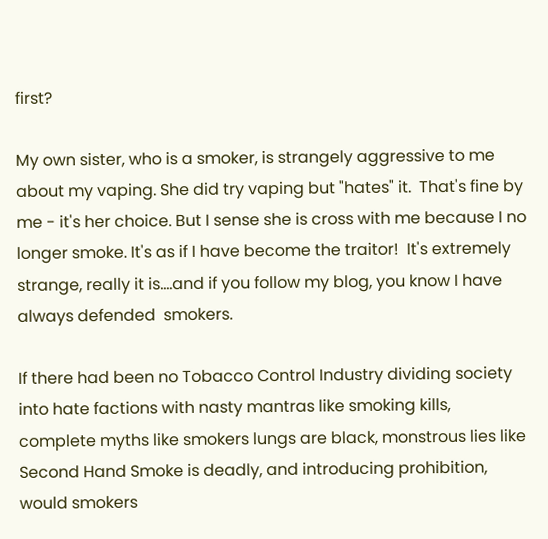first?

My own sister, who is a smoker, is strangely aggressive to me about my vaping. She did try vaping but "hates" it.  That's fine by me - it's her choice. But I sense she is cross with me because I no longer smoke. It's as if I have become the traitor!  It's extremely strange, really it is....and if you follow my blog, you know I have always defended  smokers.

If there had been no Tobacco Control Industry dividing society into hate factions with nasty mantras like smoking kills, complete myths like smokers lungs are black, monstrous lies like Second Hand Smoke is deadly, and introducing prohibition, would smokers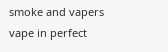smoke and vapers vape in perfect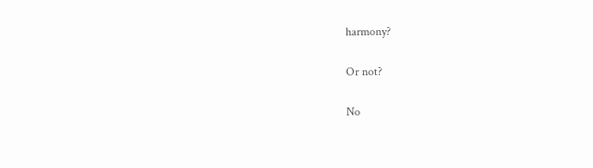harmony?

Or not?

No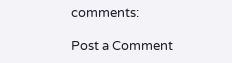comments:

Post a Comment